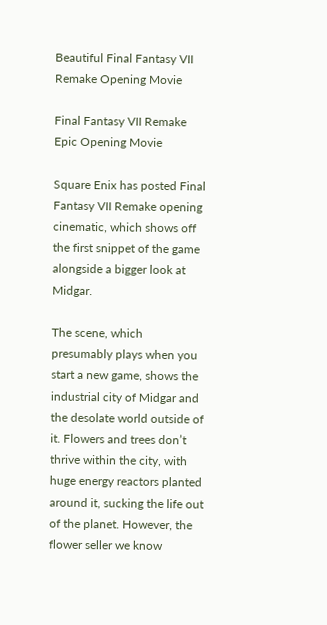Beautiful Final Fantasy VII Remake Opening Movie

Final Fantasy VII Remake Epic Opening Movie

Square Enix has posted Final Fantasy VII Remake opening cinematic, which shows off the first snippet of the game alongside a bigger look at Midgar.

The scene, which presumably plays when you start a new game, shows the industrial city of Midgar and the desolate world outside of it. Flowers and trees don’t thrive within the city, with huge energy reactors planted around it, sucking the life out of the planet. However, the flower seller we know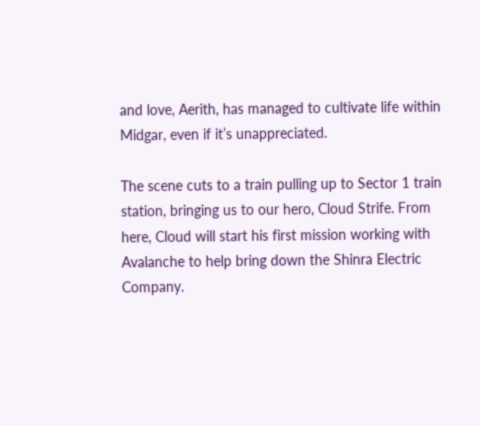and love, Aerith, has managed to cultivate life within Midgar, even if it’s unappreciated.

The scene cuts to a train pulling up to Sector 1 train station, bringing us to our hero, Cloud Strife. From here, Cloud will start his first mission working with Avalanche to help bring down the Shinra Electric Company.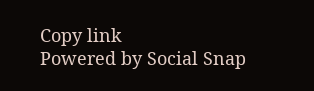Copy link
Powered by Social Snap